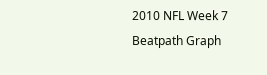2010 NFL Week 7 Beatpath Graph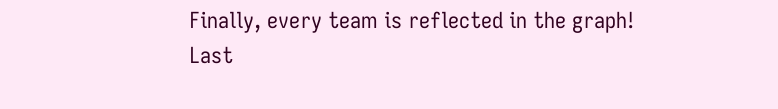Finally, every team is reflected in the graph! Last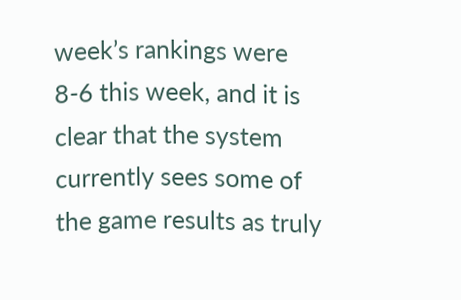week’s rankings were 8-6 this week, and it is clear that the system currently sees some of the game results as truly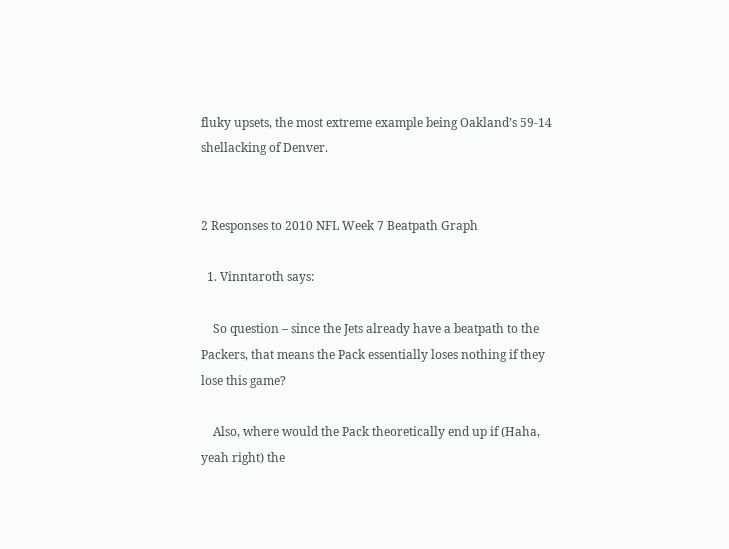fluky upsets, the most extreme example being Oakland’s 59-14 shellacking of Denver.


2 Responses to 2010 NFL Week 7 Beatpath Graph

  1. Vinntaroth says:

    So question – since the Jets already have a beatpath to the Packers, that means the Pack essentially loses nothing if they lose this game?

    Also, where would the Pack theoretically end up if (Haha, yeah right) the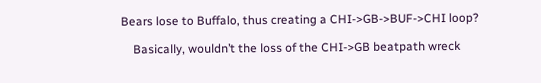Bears lose to Buffalo, thus creating a CHI->GB->BUF->CHI loop?

    Basically, wouldn’t the loss of the CHI->GB beatpath wreck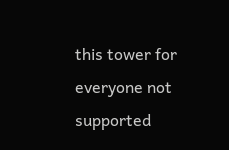this tower for everyone not supported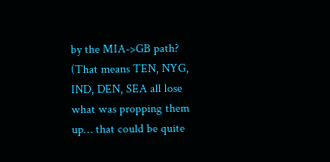by the MIA->GB path? (That means TEN, NYG, IND, DEN, SEA all lose what was propping them up… that could be quite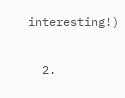interesting!)

  2.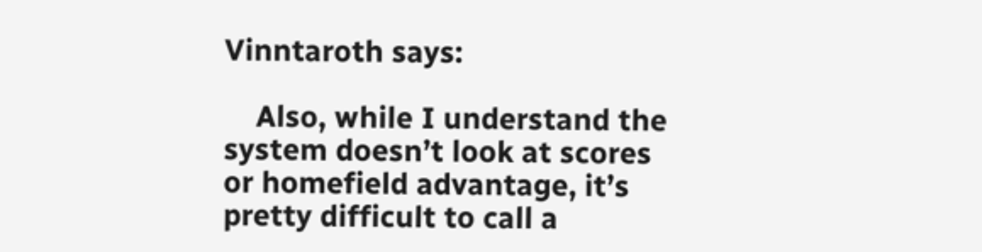Vinntaroth says:

    Also, while I understand the system doesn’t look at scores or homefield advantage, it’s pretty difficult to call a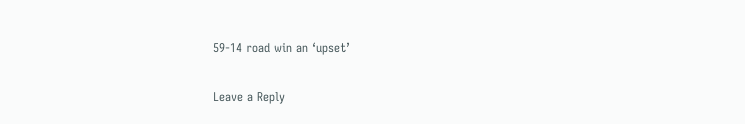59-14 road win an ‘upset’

Leave a Reply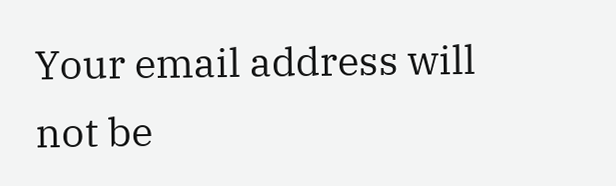Your email address will not be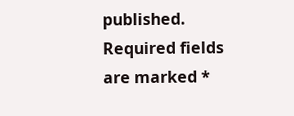published. Required fields are marked *